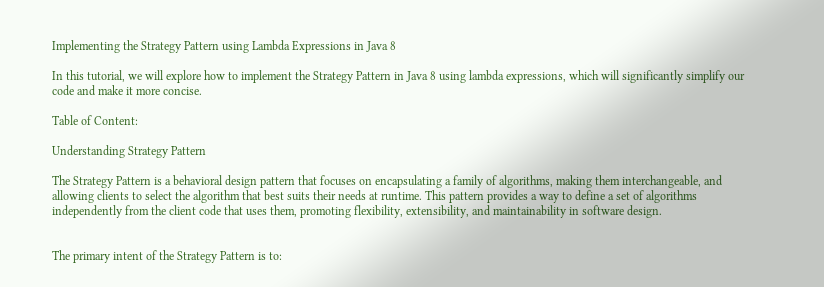Implementing the Strategy Pattern using Lambda Expressions in Java 8

In this tutorial, we will explore how to implement the Strategy Pattern in Java 8 using lambda expressions, which will significantly simplify our code and make it more concise.

Table of Content:

Understanding Strategy Pattern

The Strategy Pattern is a behavioral design pattern that focuses on encapsulating a family of algorithms, making them interchangeable, and allowing clients to select the algorithm that best suits their needs at runtime. This pattern provides a way to define a set of algorithms independently from the client code that uses them, promoting flexibility, extensibility, and maintainability in software design.


The primary intent of the Strategy Pattern is to: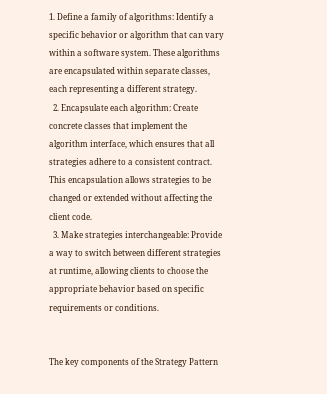1. Define a family of algorithms: Identify a specific behavior or algorithm that can vary within a software system. These algorithms are encapsulated within separate classes, each representing a different strategy.
  2. Encapsulate each algorithm: Create concrete classes that implement the algorithm interface, which ensures that all strategies adhere to a consistent contract. This encapsulation allows strategies to be changed or extended without affecting the client code.
  3. Make strategies interchangeable: Provide a way to switch between different strategies at runtime, allowing clients to choose the appropriate behavior based on specific requirements or conditions.


The key components of the Strategy Pattern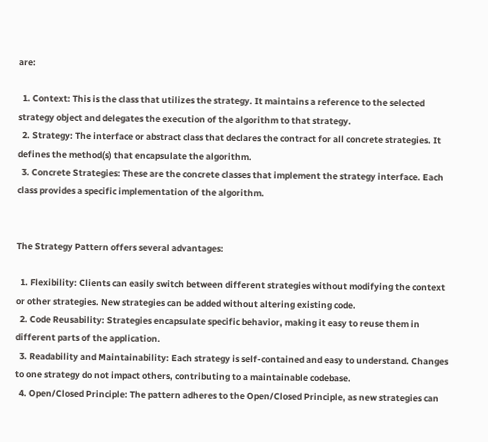are:

  1. Context: This is the class that utilizes the strategy. It maintains a reference to the selected strategy object and delegates the execution of the algorithm to that strategy.
  2. Strategy: The interface or abstract class that declares the contract for all concrete strategies. It defines the method(s) that encapsulate the algorithm.
  3. Concrete Strategies: These are the concrete classes that implement the strategy interface. Each class provides a specific implementation of the algorithm.


The Strategy Pattern offers several advantages:

  1. Flexibility: Clients can easily switch between different strategies without modifying the context or other strategies. New strategies can be added without altering existing code.
  2. Code Reusability: Strategies encapsulate specific behavior, making it easy to reuse them in different parts of the application.
  3. Readability and Maintainability: Each strategy is self-contained and easy to understand. Changes to one strategy do not impact others, contributing to a maintainable codebase.
  4. Open/Closed Principle: The pattern adheres to the Open/Closed Principle, as new strategies can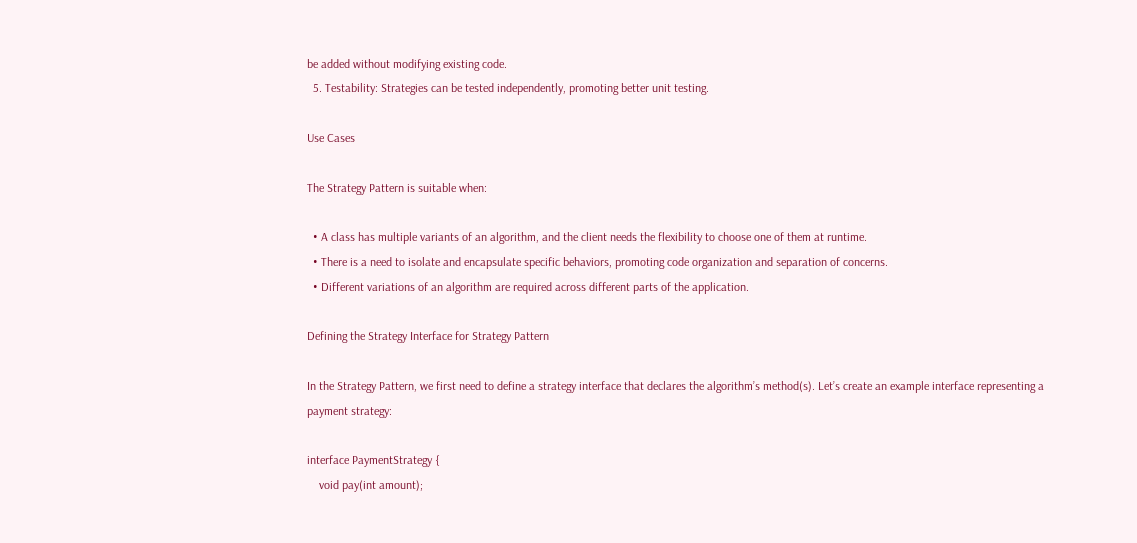be added without modifying existing code.
  5. Testability: Strategies can be tested independently, promoting better unit testing.

Use Cases

The Strategy Pattern is suitable when:

  • A class has multiple variants of an algorithm, and the client needs the flexibility to choose one of them at runtime.
  • There is a need to isolate and encapsulate specific behaviors, promoting code organization and separation of concerns.
  • Different variations of an algorithm are required across different parts of the application.

Defining the Strategy Interface for Strategy Pattern

In the Strategy Pattern, we first need to define a strategy interface that declares the algorithm’s method(s). Let’s create an example interface representing a payment strategy:

interface PaymentStrategy {
    void pay(int amount);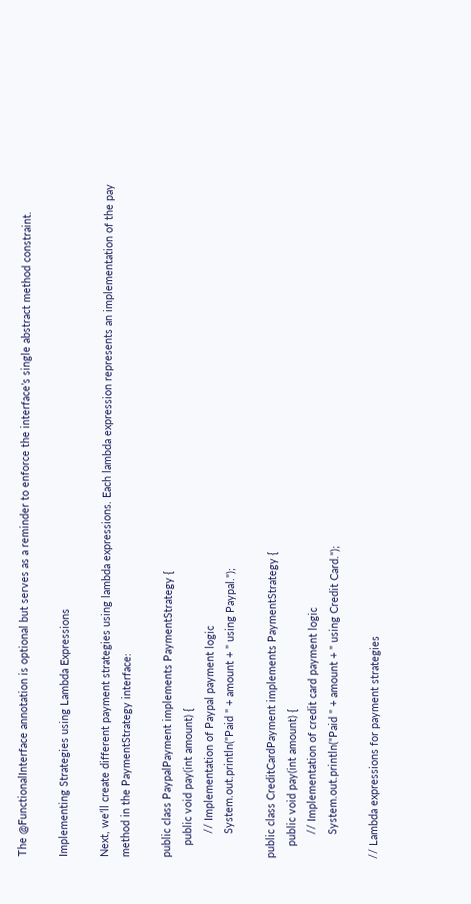The @FunctionalInterface annotation is optional but serves as a reminder to enforce the interface’s single abstract method constraint.

Implementing Strategies using Lambda Expressions

Next, we’ll create different payment strategies using lambda expressions. Each lambda expression represents an implementation of the pay method in the PaymentStrategy interface:

public class PaypalPayment implements PaymentStrategy {
    public void pay(int amount) {
        // Implementation of Paypal payment logic
        System.out.println("Paid " + amount + " using Paypal.");

public class CreditCardPayment implements PaymentStrategy {
    public void pay(int amount) {
        // Implementation of credit card payment logic
        System.out.println("Paid " + amount + " using Credit Card.");

// Lambda expressions for payment strategies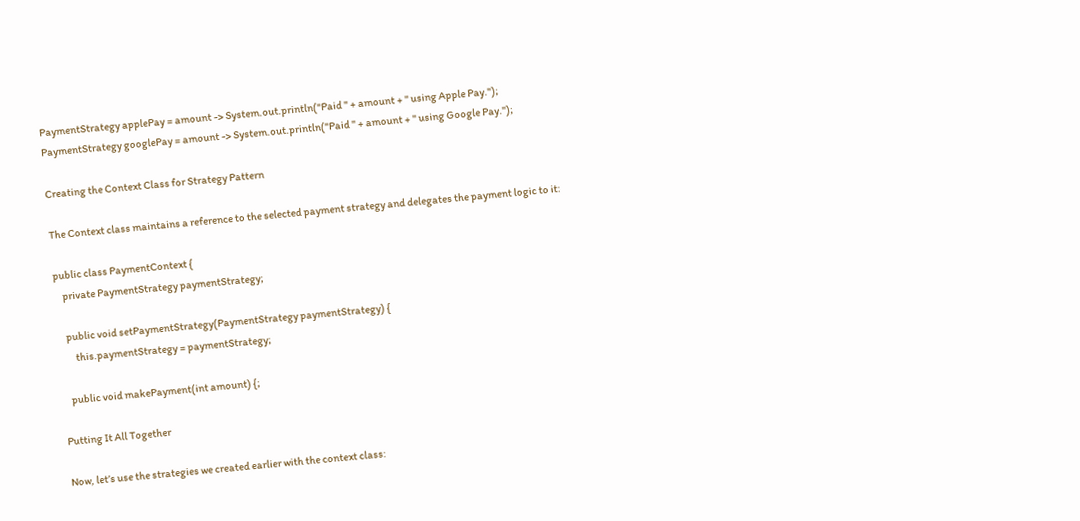PaymentStrategy applePay = amount -> System.out.println("Paid " + amount + " using Apple Pay.");
PaymentStrategy googlePay = amount -> System.out.println("Paid " + amount + " using Google Pay.");

Creating the Context Class for Strategy Pattern

The Context class maintains a reference to the selected payment strategy and delegates the payment logic to it:

public class PaymentContext {
    private PaymentStrategy paymentStrategy;

    public void setPaymentStrategy(PaymentStrategy paymentStrategy) {
        this.paymentStrategy = paymentStrategy;

    public void makePayment(int amount) {;

Putting It All Together

Now, let’s use the strategies we created earlier with the context class: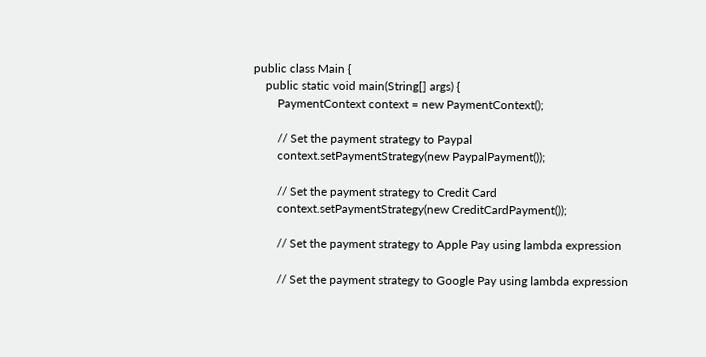public class Main {
    public static void main(String[] args) {
        PaymentContext context = new PaymentContext();

        // Set the payment strategy to Paypal
        context.setPaymentStrategy(new PaypalPayment());

        // Set the payment strategy to Credit Card
        context.setPaymentStrategy(new CreditCardPayment());

        // Set the payment strategy to Apple Pay using lambda expression

        // Set the payment strategy to Google Pay using lambda expression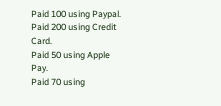Paid 100 using Paypal.
Paid 200 using Credit Card.
Paid 50 using Apple Pay.
Paid 70 using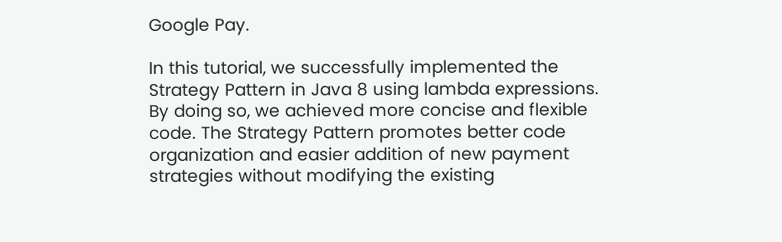Google Pay.

In this tutorial, we successfully implemented the Strategy Pattern in Java 8 using lambda expressions. By doing so, we achieved more concise and flexible code. The Strategy Pattern promotes better code organization and easier addition of new payment strategies without modifying the existing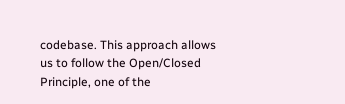codebase. This approach allows us to follow the Open/Closed Principle, one of the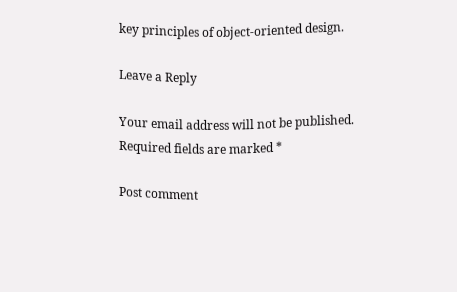key principles of object-oriented design.

Leave a Reply

Your email address will not be published. Required fields are marked *

Post comment